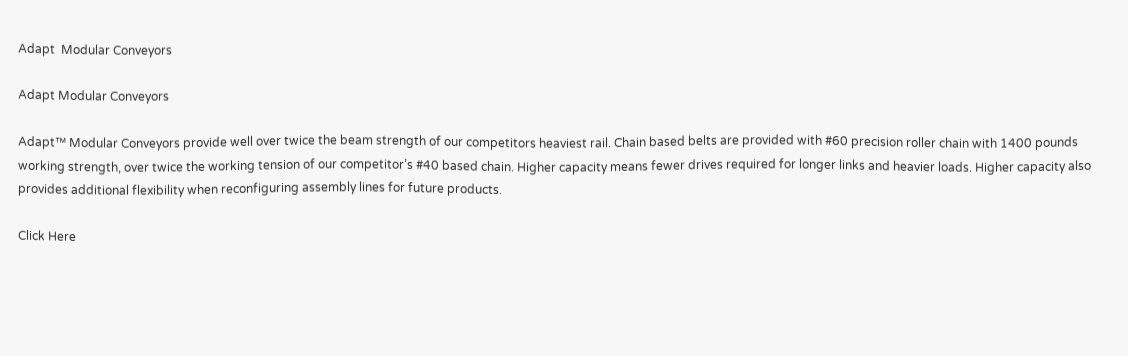Adapt  Modular Conveyors

Adapt Modular Conveyors

Adapt™ Modular Conveyors provide well over twice the beam strength of our competitors heaviest rail. Chain based belts are provided with #60 precision roller chain with 1400 pounds working strength, over twice the working tension of our competitor’s #40 based chain. Higher capacity means fewer drives required for longer links and heavier loads. Higher capacity also provides additional flexibility when reconfiguring assembly lines for future products.

Click Here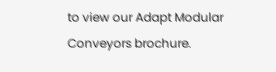to view our Adapt Modular Conveyors brochure.